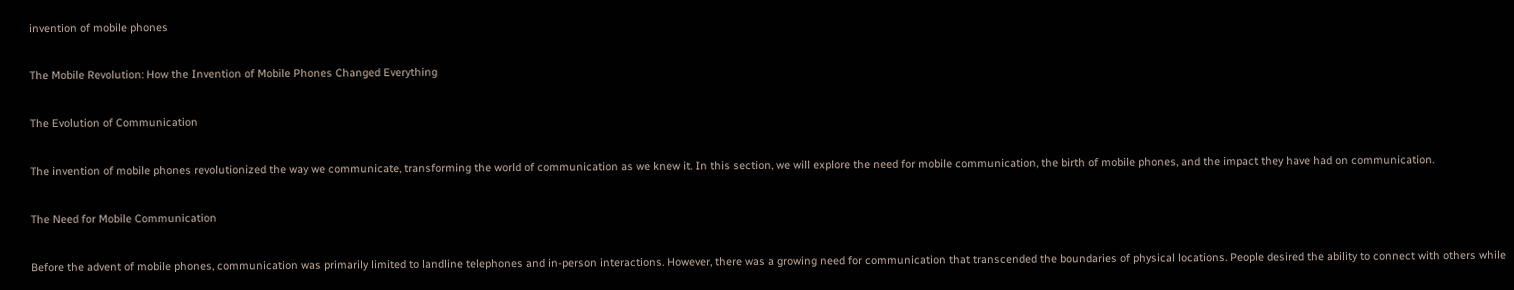invention of mobile phones

The Mobile Revolution: How the Invention of Mobile Phones Changed Everything

The Evolution of Communication

The invention of mobile phones revolutionized the way we communicate, transforming the world of communication as we knew it. In this section, we will explore the need for mobile communication, the birth of mobile phones, and the impact they have had on communication.

The Need for Mobile Communication

Before the advent of mobile phones, communication was primarily limited to landline telephones and in-person interactions. However, there was a growing need for communication that transcended the boundaries of physical locations. People desired the ability to connect with others while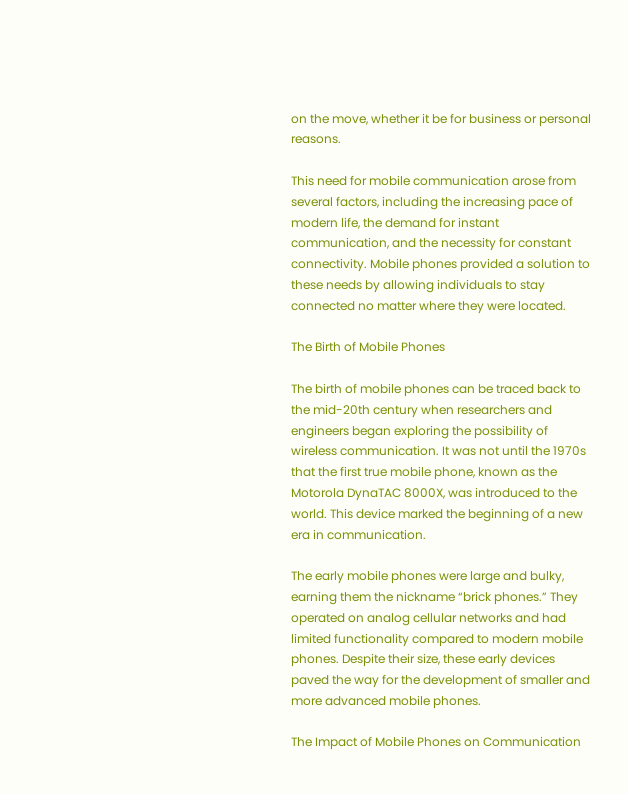on the move, whether it be for business or personal reasons.

This need for mobile communication arose from several factors, including the increasing pace of modern life, the demand for instant communication, and the necessity for constant connectivity. Mobile phones provided a solution to these needs by allowing individuals to stay connected no matter where they were located.

The Birth of Mobile Phones

The birth of mobile phones can be traced back to the mid-20th century when researchers and engineers began exploring the possibility of wireless communication. It was not until the 1970s that the first true mobile phone, known as the Motorola DynaTAC 8000X, was introduced to the world. This device marked the beginning of a new era in communication.

The early mobile phones were large and bulky, earning them the nickname “brick phones.” They operated on analog cellular networks and had limited functionality compared to modern mobile phones. Despite their size, these early devices paved the way for the development of smaller and more advanced mobile phones.

The Impact of Mobile Phones on Communication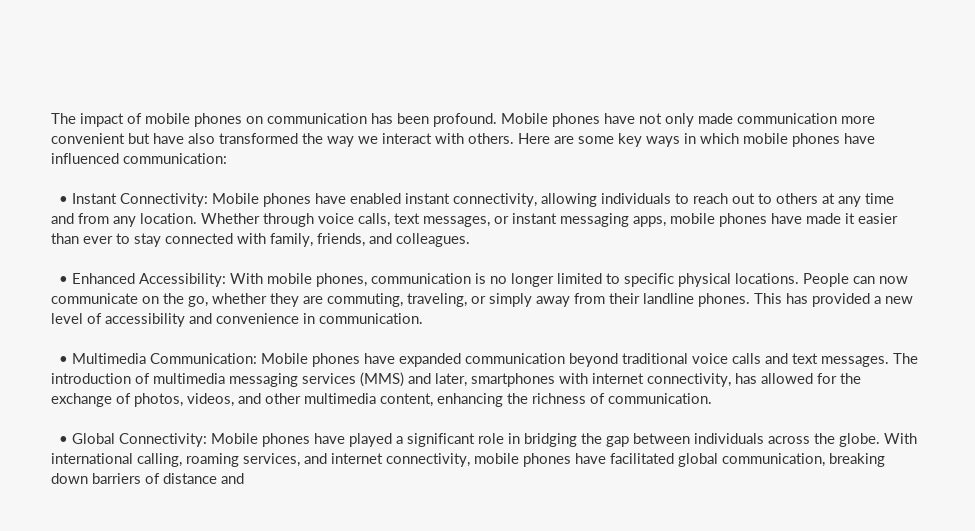The impact of mobile phones on communication has been profound. Mobile phones have not only made communication more convenient but have also transformed the way we interact with others. Here are some key ways in which mobile phones have influenced communication:

  • Instant Connectivity: Mobile phones have enabled instant connectivity, allowing individuals to reach out to others at any time and from any location. Whether through voice calls, text messages, or instant messaging apps, mobile phones have made it easier than ever to stay connected with family, friends, and colleagues.

  • Enhanced Accessibility: With mobile phones, communication is no longer limited to specific physical locations. People can now communicate on the go, whether they are commuting, traveling, or simply away from their landline phones. This has provided a new level of accessibility and convenience in communication.

  • Multimedia Communication: Mobile phones have expanded communication beyond traditional voice calls and text messages. The introduction of multimedia messaging services (MMS) and later, smartphones with internet connectivity, has allowed for the exchange of photos, videos, and other multimedia content, enhancing the richness of communication.

  • Global Connectivity: Mobile phones have played a significant role in bridging the gap between individuals across the globe. With international calling, roaming services, and internet connectivity, mobile phones have facilitated global communication, breaking down barriers of distance and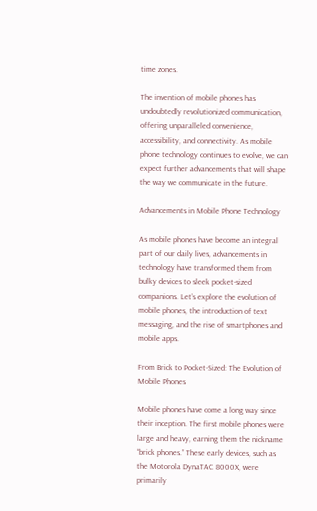time zones.

The invention of mobile phones has undoubtedly revolutionized communication, offering unparalleled convenience, accessibility, and connectivity. As mobile phone technology continues to evolve, we can expect further advancements that will shape the way we communicate in the future.

Advancements in Mobile Phone Technology

As mobile phones have become an integral part of our daily lives, advancements in technology have transformed them from bulky devices to sleek pocket-sized companions. Let’s explore the evolution of mobile phones, the introduction of text messaging, and the rise of smartphones and mobile apps.

From Brick to Pocket-Sized: The Evolution of Mobile Phones

Mobile phones have come a long way since their inception. The first mobile phones were large and heavy, earning them the nickname “brick phones.” These early devices, such as the Motorola DynaTAC 8000X, were primarily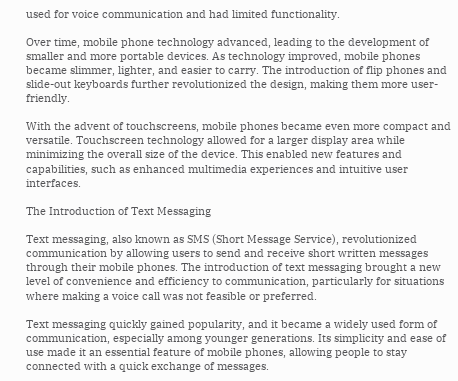used for voice communication and had limited functionality.

Over time, mobile phone technology advanced, leading to the development of smaller and more portable devices. As technology improved, mobile phones became slimmer, lighter, and easier to carry. The introduction of flip phones and slide-out keyboards further revolutionized the design, making them more user-friendly.

With the advent of touchscreens, mobile phones became even more compact and versatile. Touchscreen technology allowed for a larger display area while minimizing the overall size of the device. This enabled new features and capabilities, such as enhanced multimedia experiences and intuitive user interfaces.

The Introduction of Text Messaging

Text messaging, also known as SMS (Short Message Service), revolutionized communication by allowing users to send and receive short written messages through their mobile phones. The introduction of text messaging brought a new level of convenience and efficiency to communication, particularly for situations where making a voice call was not feasible or preferred.

Text messaging quickly gained popularity, and it became a widely used form of communication, especially among younger generations. Its simplicity and ease of use made it an essential feature of mobile phones, allowing people to stay connected with a quick exchange of messages.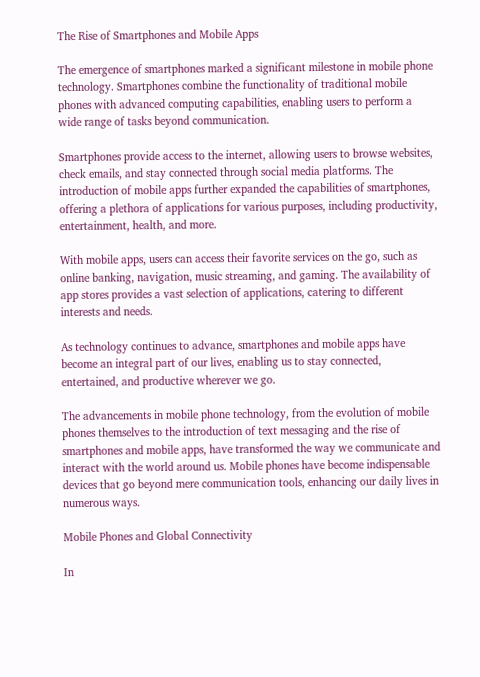The Rise of Smartphones and Mobile Apps

The emergence of smartphones marked a significant milestone in mobile phone technology. Smartphones combine the functionality of traditional mobile phones with advanced computing capabilities, enabling users to perform a wide range of tasks beyond communication.

Smartphones provide access to the internet, allowing users to browse websites, check emails, and stay connected through social media platforms. The introduction of mobile apps further expanded the capabilities of smartphones, offering a plethora of applications for various purposes, including productivity, entertainment, health, and more.

With mobile apps, users can access their favorite services on the go, such as online banking, navigation, music streaming, and gaming. The availability of app stores provides a vast selection of applications, catering to different interests and needs.

As technology continues to advance, smartphones and mobile apps have become an integral part of our lives, enabling us to stay connected, entertained, and productive wherever we go.

The advancements in mobile phone technology, from the evolution of mobile phones themselves to the introduction of text messaging and the rise of smartphones and mobile apps, have transformed the way we communicate and interact with the world around us. Mobile phones have become indispensable devices that go beyond mere communication tools, enhancing our daily lives in numerous ways.

Mobile Phones and Global Connectivity

In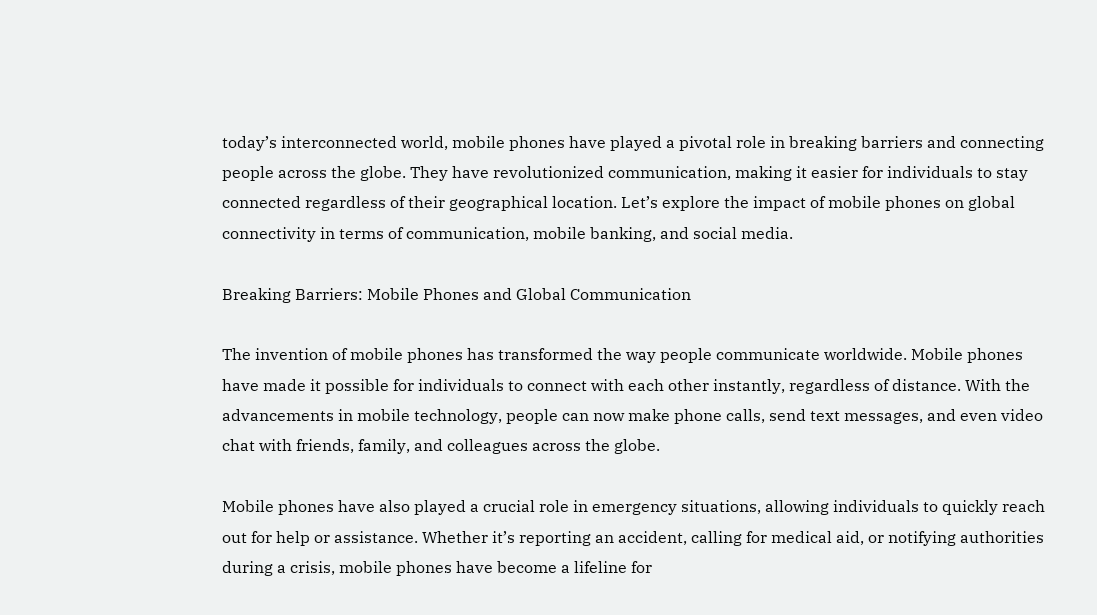today’s interconnected world, mobile phones have played a pivotal role in breaking barriers and connecting people across the globe. They have revolutionized communication, making it easier for individuals to stay connected regardless of their geographical location. Let’s explore the impact of mobile phones on global connectivity in terms of communication, mobile banking, and social media.

Breaking Barriers: Mobile Phones and Global Communication

The invention of mobile phones has transformed the way people communicate worldwide. Mobile phones have made it possible for individuals to connect with each other instantly, regardless of distance. With the advancements in mobile technology, people can now make phone calls, send text messages, and even video chat with friends, family, and colleagues across the globe.

Mobile phones have also played a crucial role in emergency situations, allowing individuals to quickly reach out for help or assistance. Whether it’s reporting an accident, calling for medical aid, or notifying authorities during a crisis, mobile phones have become a lifeline for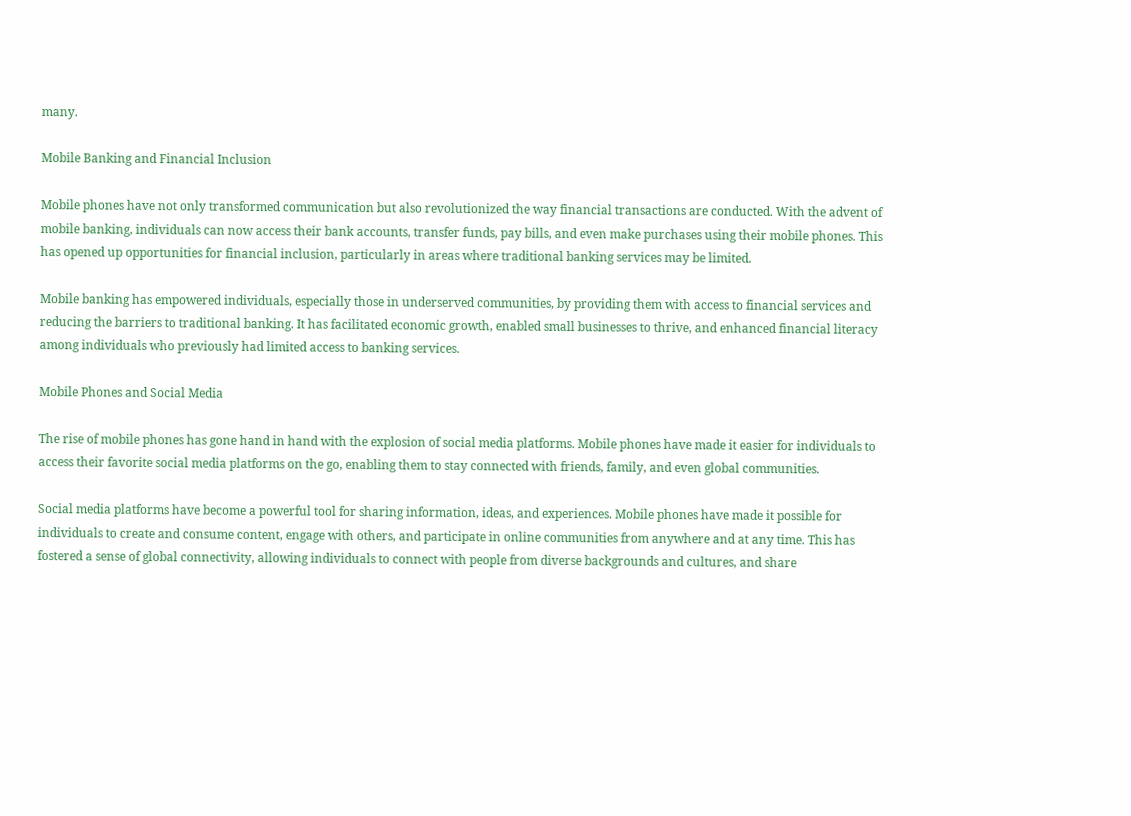many.

Mobile Banking and Financial Inclusion

Mobile phones have not only transformed communication but also revolutionized the way financial transactions are conducted. With the advent of mobile banking, individuals can now access their bank accounts, transfer funds, pay bills, and even make purchases using their mobile phones. This has opened up opportunities for financial inclusion, particularly in areas where traditional banking services may be limited.

Mobile banking has empowered individuals, especially those in underserved communities, by providing them with access to financial services and reducing the barriers to traditional banking. It has facilitated economic growth, enabled small businesses to thrive, and enhanced financial literacy among individuals who previously had limited access to banking services.

Mobile Phones and Social Media

The rise of mobile phones has gone hand in hand with the explosion of social media platforms. Mobile phones have made it easier for individuals to access their favorite social media platforms on the go, enabling them to stay connected with friends, family, and even global communities.

Social media platforms have become a powerful tool for sharing information, ideas, and experiences. Mobile phones have made it possible for individuals to create and consume content, engage with others, and participate in online communities from anywhere and at any time. This has fostered a sense of global connectivity, allowing individuals to connect with people from diverse backgrounds and cultures, and share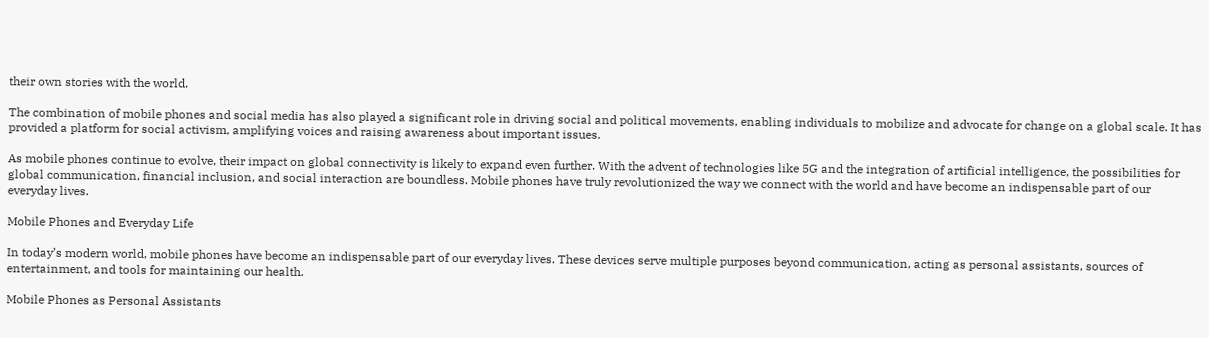their own stories with the world.

The combination of mobile phones and social media has also played a significant role in driving social and political movements, enabling individuals to mobilize and advocate for change on a global scale. It has provided a platform for social activism, amplifying voices and raising awareness about important issues.

As mobile phones continue to evolve, their impact on global connectivity is likely to expand even further. With the advent of technologies like 5G and the integration of artificial intelligence, the possibilities for global communication, financial inclusion, and social interaction are boundless. Mobile phones have truly revolutionized the way we connect with the world and have become an indispensable part of our everyday lives.

Mobile Phones and Everyday Life

In today’s modern world, mobile phones have become an indispensable part of our everyday lives. These devices serve multiple purposes beyond communication, acting as personal assistants, sources of entertainment, and tools for maintaining our health.

Mobile Phones as Personal Assistants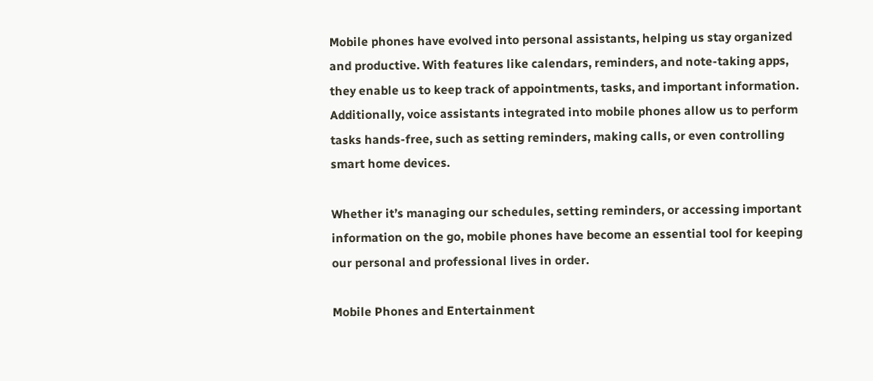Mobile phones have evolved into personal assistants, helping us stay organized and productive. With features like calendars, reminders, and note-taking apps, they enable us to keep track of appointments, tasks, and important information. Additionally, voice assistants integrated into mobile phones allow us to perform tasks hands-free, such as setting reminders, making calls, or even controlling smart home devices.

Whether it’s managing our schedules, setting reminders, or accessing important information on the go, mobile phones have become an essential tool for keeping our personal and professional lives in order.

Mobile Phones and Entertainment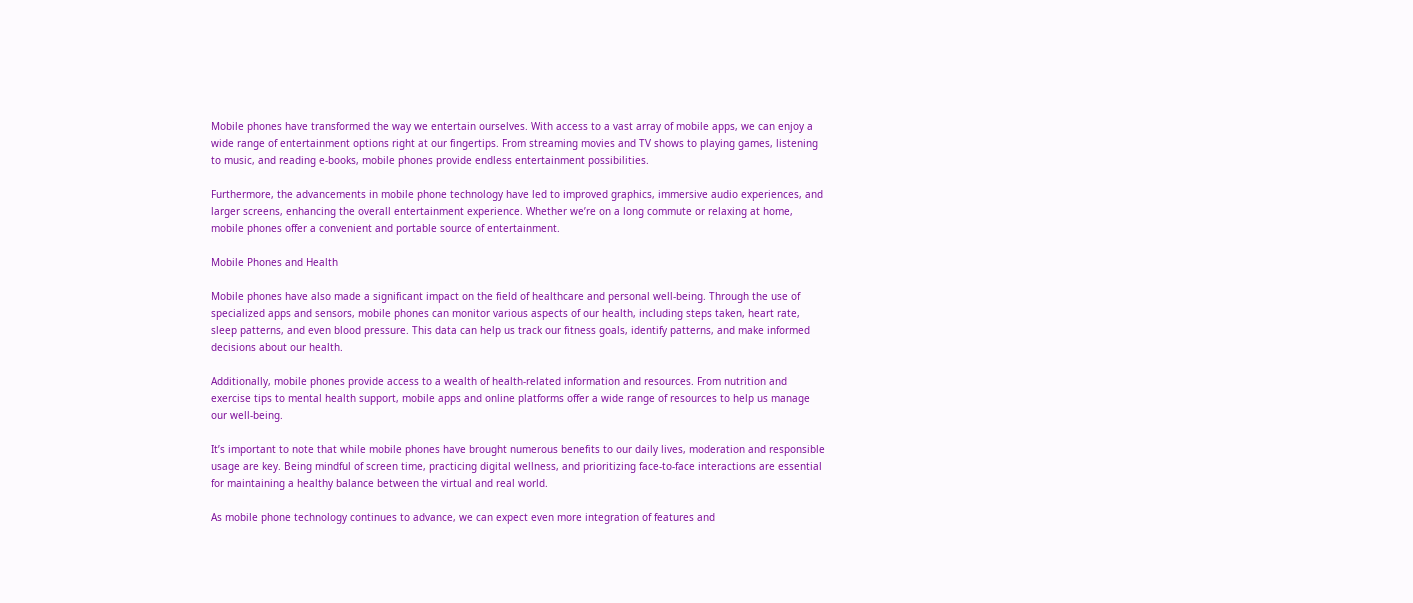Mobile phones have transformed the way we entertain ourselves. With access to a vast array of mobile apps, we can enjoy a wide range of entertainment options right at our fingertips. From streaming movies and TV shows to playing games, listening to music, and reading e-books, mobile phones provide endless entertainment possibilities.

Furthermore, the advancements in mobile phone technology have led to improved graphics, immersive audio experiences, and larger screens, enhancing the overall entertainment experience. Whether we’re on a long commute or relaxing at home, mobile phones offer a convenient and portable source of entertainment.

Mobile Phones and Health

Mobile phones have also made a significant impact on the field of healthcare and personal well-being. Through the use of specialized apps and sensors, mobile phones can monitor various aspects of our health, including steps taken, heart rate, sleep patterns, and even blood pressure. This data can help us track our fitness goals, identify patterns, and make informed decisions about our health.

Additionally, mobile phones provide access to a wealth of health-related information and resources. From nutrition and exercise tips to mental health support, mobile apps and online platforms offer a wide range of resources to help us manage our well-being.

It’s important to note that while mobile phones have brought numerous benefits to our daily lives, moderation and responsible usage are key. Being mindful of screen time, practicing digital wellness, and prioritizing face-to-face interactions are essential for maintaining a healthy balance between the virtual and real world.

As mobile phone technology continues to advance, we can expect even more integration of features and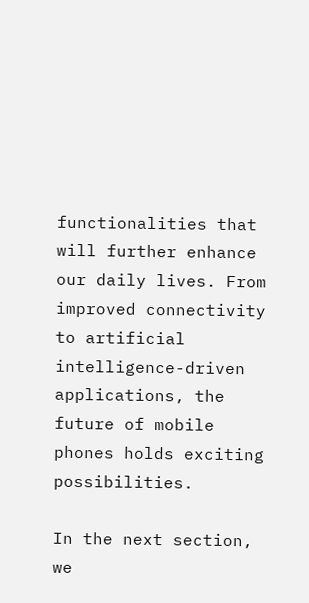functionalities that will further enhance our daily lives. From improved connectivity to artificial intelligence-driven applications, the future of mobile phones holds exciting possibilities.

In the next section, we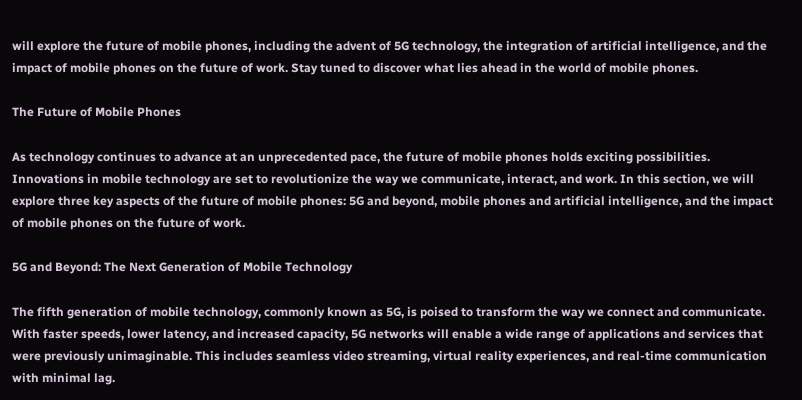will explore the future of mobile phones, including the advent of 5G technology, the integration of artificial intelligence, and the impact of mobile phones on the future of work. Stay tuned to discover what lies ahead in the world of mobile phones.

The Future of Mobile Phones

As technology continues to advance at an unprecedented pace, the future of mobile phones holds exciting possibilities. Innovations in mobile technology are set to revolutionize the way we communicate, interact, and work. In this section, we will explore three key aspects of the future of mobile phones: 5G and beyond, mobile phones and artificial intelligence, and the impact of mobile phones on the future of work.

5G and Beyond: The Next Generation of Mobile Technology

The fifth generation of mobile technology, commonly known as 5G, is poised to transform the way we connect and communicate. With faster speeds, lower latency, and increased capacity, 5G networks will enable a wide range of applications and services that were previously unimaginable. This includes seamless video streaming, virtual reality experiences, and real-time communication with minimal lag.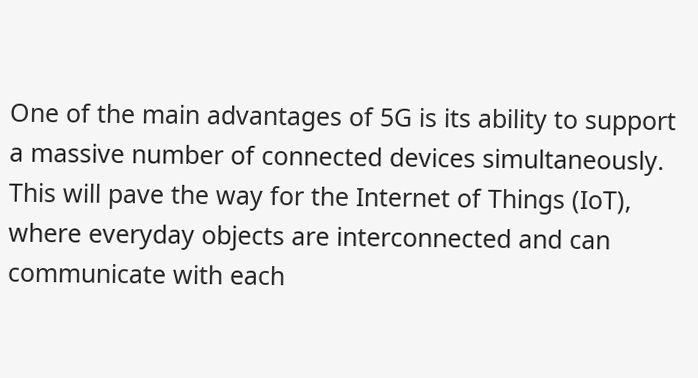One of the main advantages of 5G is its ability to support a massive number of connected devices simultaneously. This will pave the way for the Internet of Things (IoT), where everyday objects are interconnected and can communicate with each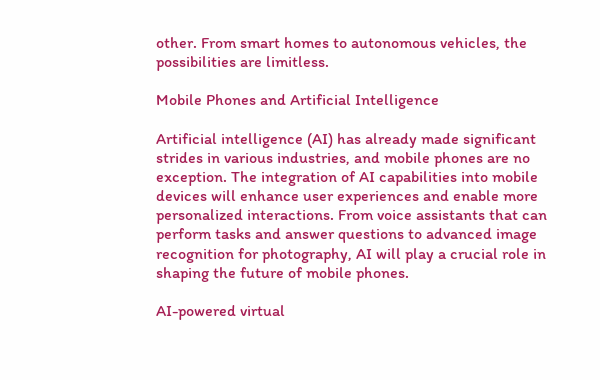other. From smart homes to autonomous vehicles, the possibilities are limitless.

Mobile Phones and Artificial Intelligence

Artificial intelligence (AI) has already made significant strides in various industries, and mobile phones are no exception. The integration of AI capabilities into mobile devices will enhance user experiences and enable more personalized interactions. From voice assistants that can perform tasks and answer questions to advanced image recognition for photography, AI will play a crucial role in shaping the future of mobile phones.

AI-powered virtual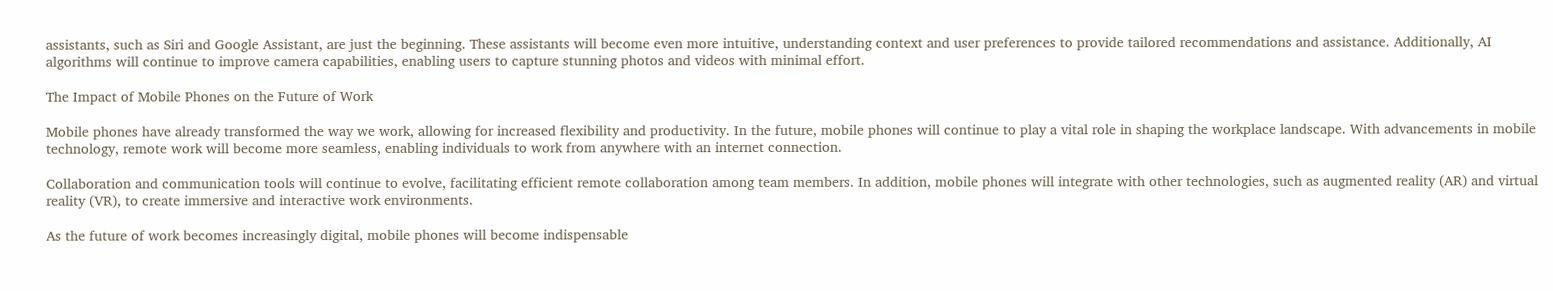assistants, such as Siri and Google Assistant, are just the beginning. These assistants will become even more intuitive, understanding context and user preferences to provide tailored recommendations and assistance. Additionally, AI algorithms will continue to improve camera capabilities, enabling users to capture stunning photos and videos with minimal effort.

The Impact of Mobile Phones on the Future of Work

Mobile phones have already transformed the way we work, allowing for increased flexibility and productivity. In the future, mobile phones will continue to play a vital role in shaping the workplace landscape. With advancements in mobile technology, remote work will become more seamless, enabling individuals to work from anywhere with an internet connection.

Collaboration and communication tools will continue to evolve, facilitating efficient remote collaboration among team members. In addition, mobile phones will integrate with other technologies, such as augmented reality (AR) and virtual reality (VR), to create immersive and interactive work environments.

As the future of work becomes increasingly digital, mobile phones will become indispensable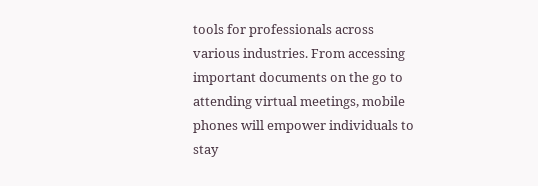tools for professionals across various industries. From accessing important documents on the go to attending virtual meetings, mobile phones will empower individuals to stay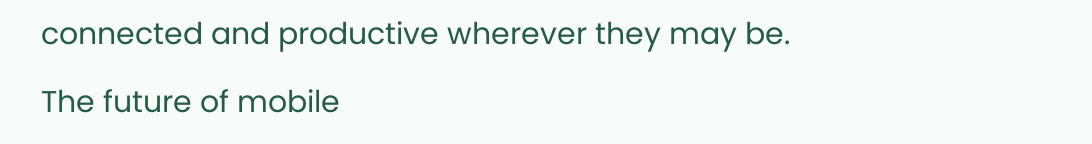connected and productive wherever they may be.

The future of mobile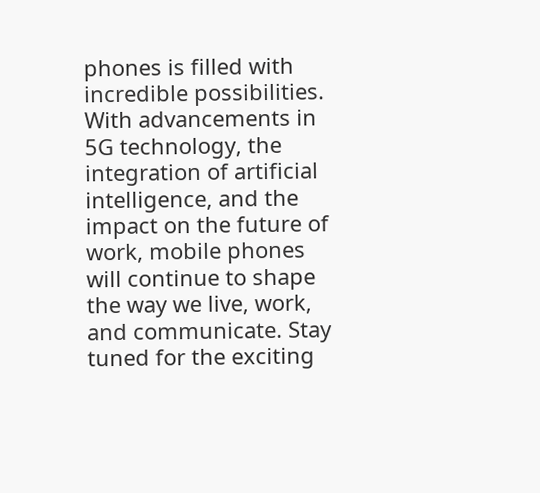phones is filled with incredible possibilities. With advancements in 5G technology, the integration of artificial intelligence, and the impact on the future of work, mobile phones will continue to shape the way we live, work, and communicate. Stay tuned for the exciting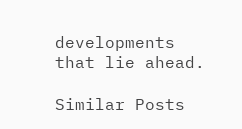developments that lie ahead.

Similar Posts